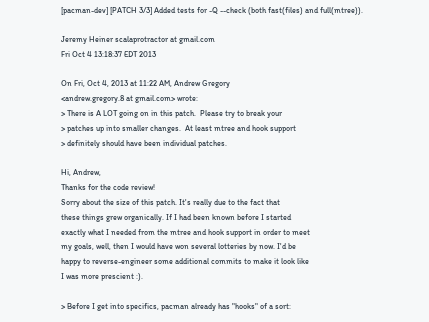[pacman-dev] [PATCH 3/3] Added tests for -Q --check (both fast(files) and full(mtree)).

Jeremy Heiner scalaprotractor at gmail.com
Fri Oct 4 13:18:37 EDT 2013

On Fri, Oct 4, 2013 at 11:22 AM, Andrew Gregory
<andrew.gregory.8 at gmail.com> wrote:
> There is A LOT going on in this patch.  Please try to break your
> patches up into smaller changes.  At least mtree and hook support
> definitely should have been individual patches.

Hi, Andrew,
Thanks for the code review!
Sorry about the size of this patch. It's really due to the fact that
these things grew organically. If I had been known before I started
exactly what I needed from the mtree and hook support in order to meet
my goals, well, then I would have won several lotteries by now. I'd be
happy to reverse-engineer some additional commits to make it look like
I was more prescient :).

> Before I get into specifics, pacman already has "hooks" of a sort: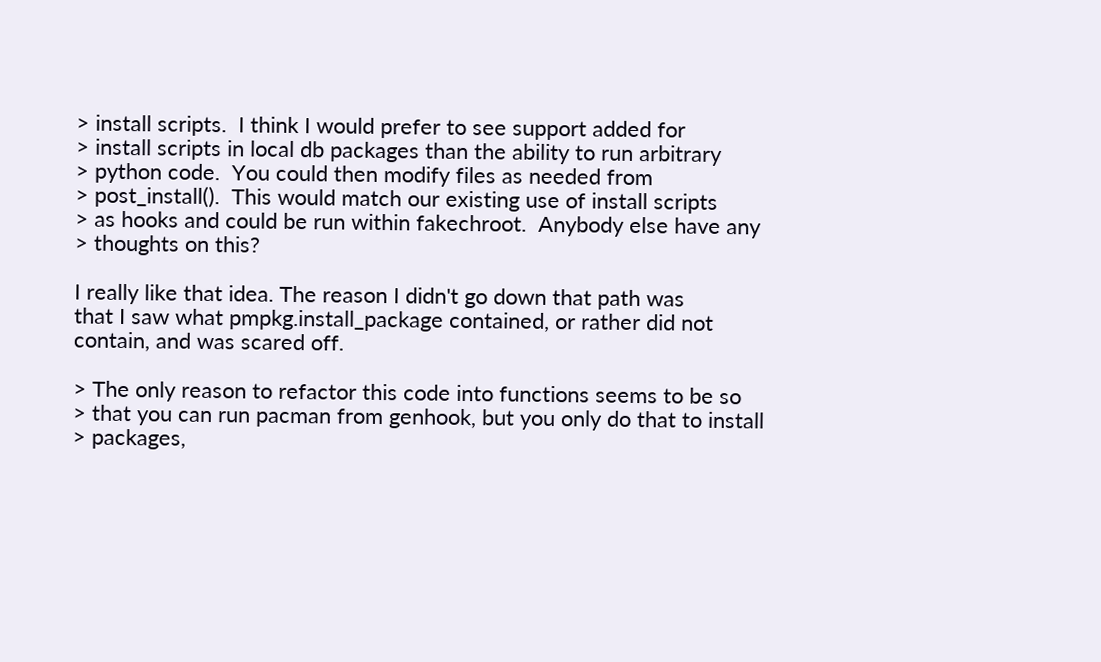> install scripts.  I think I would prefer to see support added for
> install scripts in local db packages than the ability to run arbitrary
> python code.  You could then modify files as needed from
> post_install().  This would match our existing use of install scripts
> as hooks and could be run within fakechroot.  Anybody else have any
> thoughts on this?

I really like that idea. The reason I didn't go down that path was
that I saw what pmpkg.install_package contained, or rather did not
contain, and was scared off.

> The only reason to refactor this code into functions seems to be so
> that you can run pacman from genhook, but you only do that to install
> packages,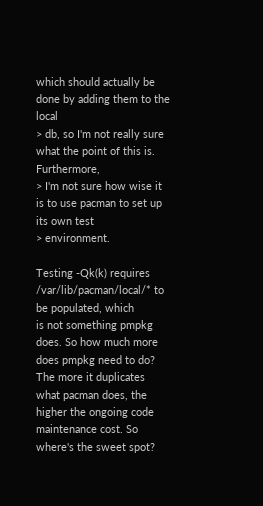which should actually be done by adding them to the local
> db, so I'm not really sure what the point of this is.  Furthermore,
> I'm not sure how wise it is to use pacman to set up its own test
> environment.

Testing -Qk(k) requires /var/lib/pacman/local/* to be populated, which
is not something pmpkg does. So how much more does pmpkg need to do?
The more it duplicates what pacman does, the higher the ongoing code
maintenance cost. So where's the sweet spot?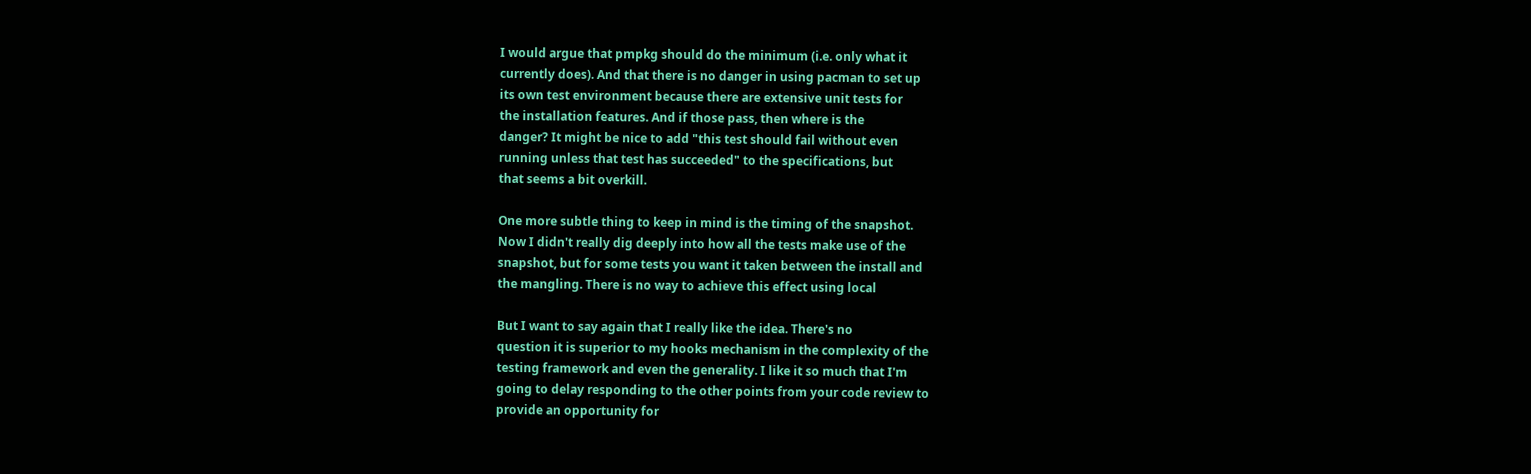I would argue that pmpkg should do the minimum (i.e. only what it
currently does). And that there is no danger in using pacman to set up
its own test environment because there are extensive unit tests for
the installation features. And if those pass, then where is the
danger? It might be nice to add "this test should fail without even
running unless that test has succeeded" to the specifications, but
that seems a bit overkill.

One more subtle thing to keep in mind is the timing of the snapshot.
Now I didn't really dig deeply into how all the tests make use of the
snapshot, but for some tests you want it taken between the install and
the mangling. There is no way to achieve this effect using local

But I want to say again that I really like the idea. There's no
question it is superior to my hooks mechanism in the complexity of the
testing framework and even the generality. I like it so much that I'm
going to delay responding to the other points from your code review to
provide an opportunity for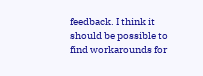feedback. I think it should be possible to
find workarounds for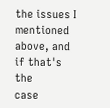the issues I mentioned above, and if that's the
case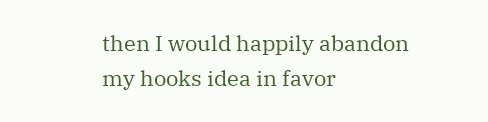then I would happily abandon my hooks idea in favor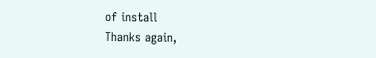of install
Thanks again,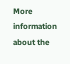More information about the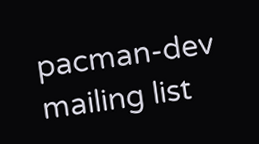pacman-dev mailing list